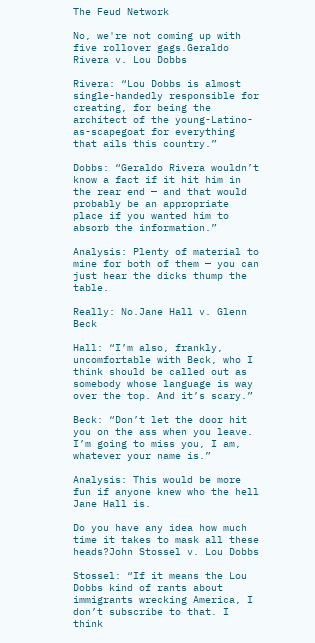The Feud Network

No, we're not coming up with five rollover gags.Geraldo Rivera v. Lou Dobbs

Rivera: “Lou Dobbs is almost single-handedly responsible for creating, for being the architect of the young-Latino-as-scapegoat for everything that ails this country.”

Dobbs: “Geraldo Rivera wouldn’t know a fact if it hit him in the rear end — and that would probably be an appropriate place if you wanted him to absorb the information.”

Analysis: Plenty of material to mine for both of them — you can just hear the dicks thump the table.

Really: No.Jane Hall v. Glenn Beck

Hall: “I’m also, frankly, uncomfortable with Beck, who I think should be called out as somebody whose language is way over the top. And it’s scary.”

Beck: “Don’t let the door hit you on the ass when you leave. I’m going to miss you, I am, whatever your name is.”

Analysis: This would be more fun if anyone knew who the hell Jane Hall is.

Do you have any idea how much time it takes to mask all these heads?John Stossel v. Lou Dobbs

Stossel: “If it means the Lou Dobbs kind of rants about immigrants wrecking America, I don’t subscribe to that. I think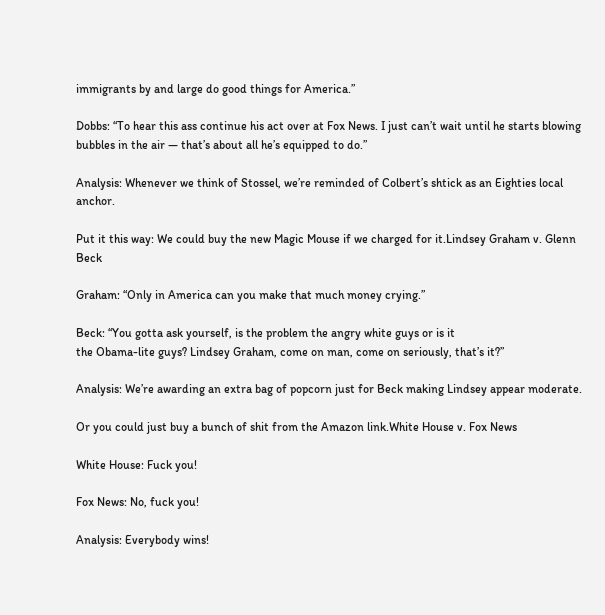immigrants by and large do good things for America.”

Dobbs: “To hear this ass continue his act over at Fox News. I just can’t wait until he starts blowing bubbles in the air — that’s about all he’s equipped to do.”

Analysis: Whenever we think of Stossel, we’re reminded of Colbert’s shtick as an Eighties local anchor.

Put it this way: We could buy the new Magic Mouse if we charged for it.Lindsey Graham v. Glenn Beck

Graham: “Only in America can you make that much money crying.”

Beck: “You gotta ask yourself, is the problem the angry white guys or is it
the Obama-lite guys? Lindsey Graham, come on man, come on seriously, that’s it?”

Analysis: We’re awarding an extra bag of popcorn just for Beck making Lindsey appear moderate.

Or you could just buy a bunch of shit from the Amazon link.White House v. Fox News

White House: Fuck you!

Fox News: No, fuck you!

Analysis: Everybody wins!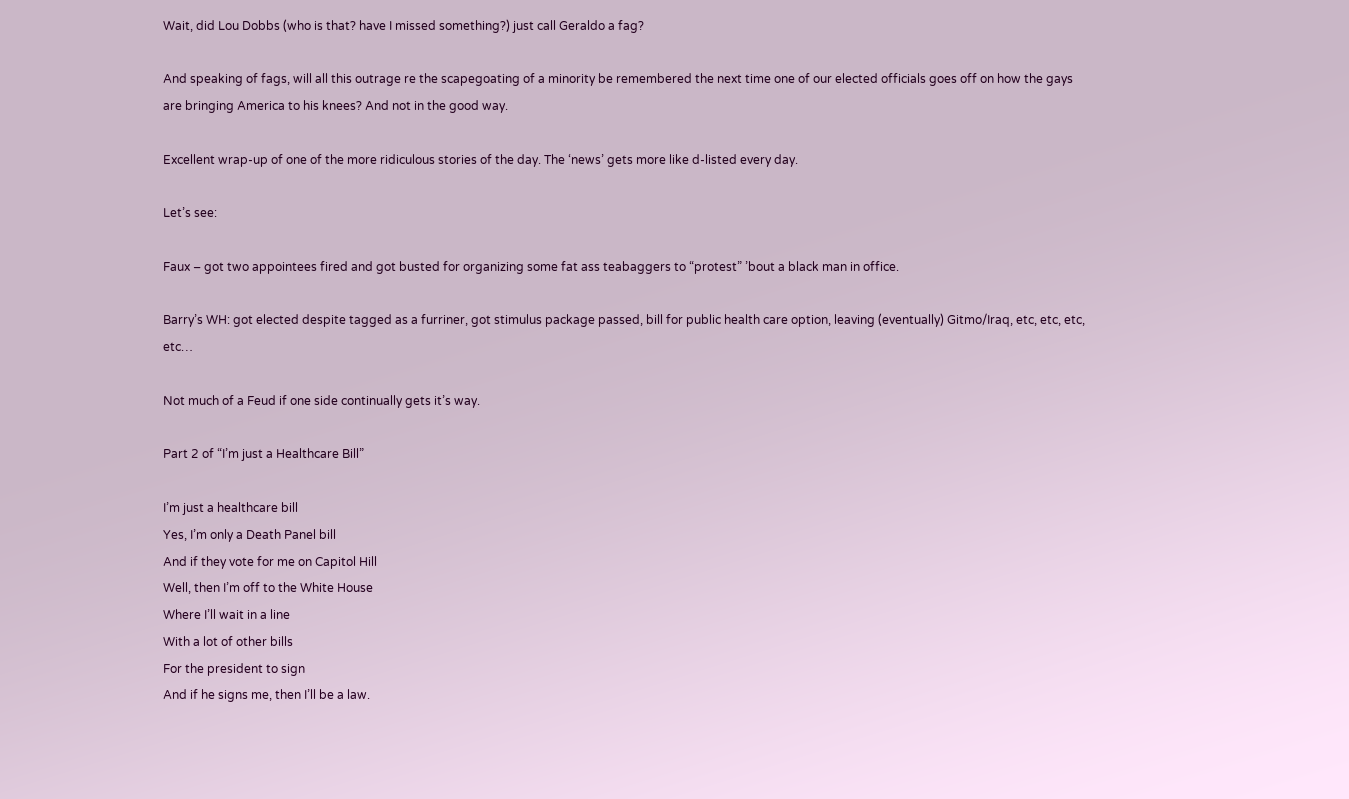Wait, did Lou Dobbs (who is that? have I missed something?) just call Geraldo a fag?

And speaking of fags, will all this outrage re the scapegoating of a minority be remembered the next time one of our elected officials goes off on how the gays are bringing America to his knees? And not in the good way.

Excellent wrap-up of one of the more ridiculous stories of the day. The ‘news’ gets more like d-listed every day.

Let’s see:

Faux – got two appointees fired and got busted for organizing some fat ass teabaggers to “protest” ’bout a black man in office.

Barry’s WH: got elected despite tagged as a furriner, got stimulus package passed, bill for public health care option, leaving (eventually) Gitmo/Iraq, etc, etc, etc, etc…

Not much of a Feud if one side continually gets it’s way.

Part 2 of “I’m just a Healthcare Bill”

I’m just a healthcare bill
Yes, I’m only a Death Panel bill
And if they vote for me on Capitol Hill
Well, then I’m off to the White House
Where I’ll wait in a line
With a lot of other bills
For the president to sign
And if he signs me, then I’ll be a law.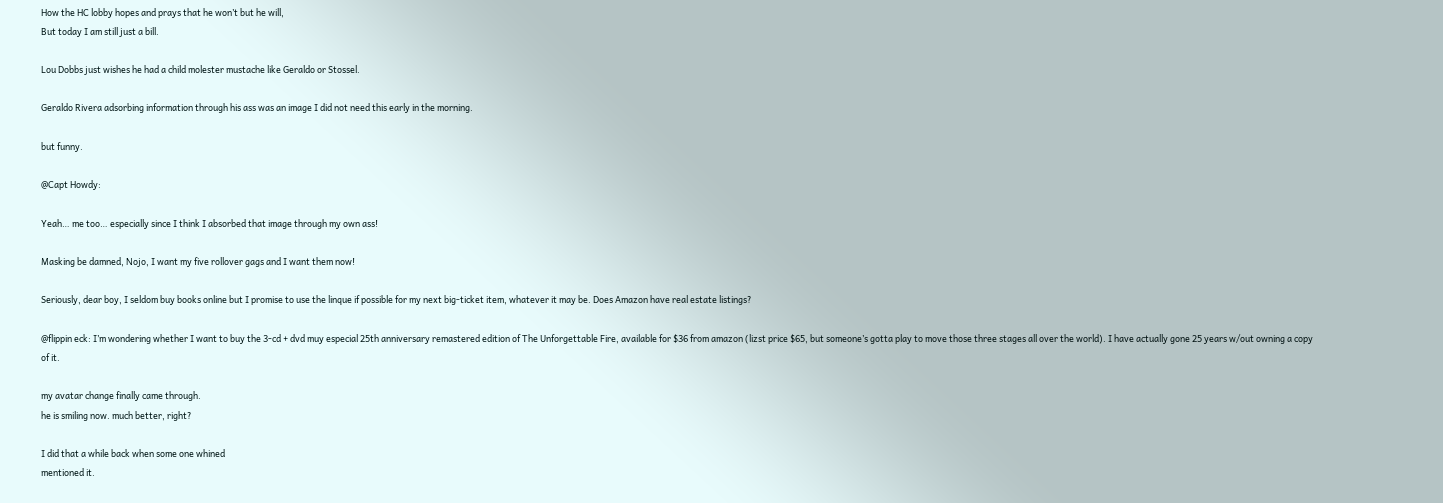How the HC lobby hopes and prays that he won’t but he will,
But today I am still just a bill.

Lou Dobbs just wishes he had a child molester mustache like Geraldo or Stossel.

Geraldo Rivera adsorbing information through his ass was an image I did not need this early in the morning.

but funny.

@Capt Howdy:

Yeah… me too… especially since I think I absorbed that image through my own ass!

Masking be damned, Nojo, I want my five rollover gags and I want them now!

Seriously, dear boy, I seldom buy books online but I promise to use the linque if possible for my next big-ticket item, whatever it may be. Does Amazon have real estate listings?

@flippin eck: I’m wondering whether I want to buy the 3-cd + dvd muy especial 25th anniversary remastered edition of The Unforgettable Fire, available for $36 from amazon (lizst price $65, but someone’s gotta play to move those three stages all over the world). I have actually gone 25 years w/out owning a copy of it.

my avatar change finally came through.
he is smiling now. much better, right?

I did that a while back when some one whined
mentioned it.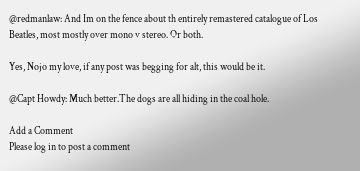@redmanlaw: And Im on the fence about th entirely remastered catalogue of Los Beatles, most mostly over mono v stereo. Or both.

Yes, Nojo my love, if any post was begging for alt, this would be it.

@Capt Howdy: Much better.The dogs are all hiding in the coal hole.

Add a Comment
Please log in to post a comment